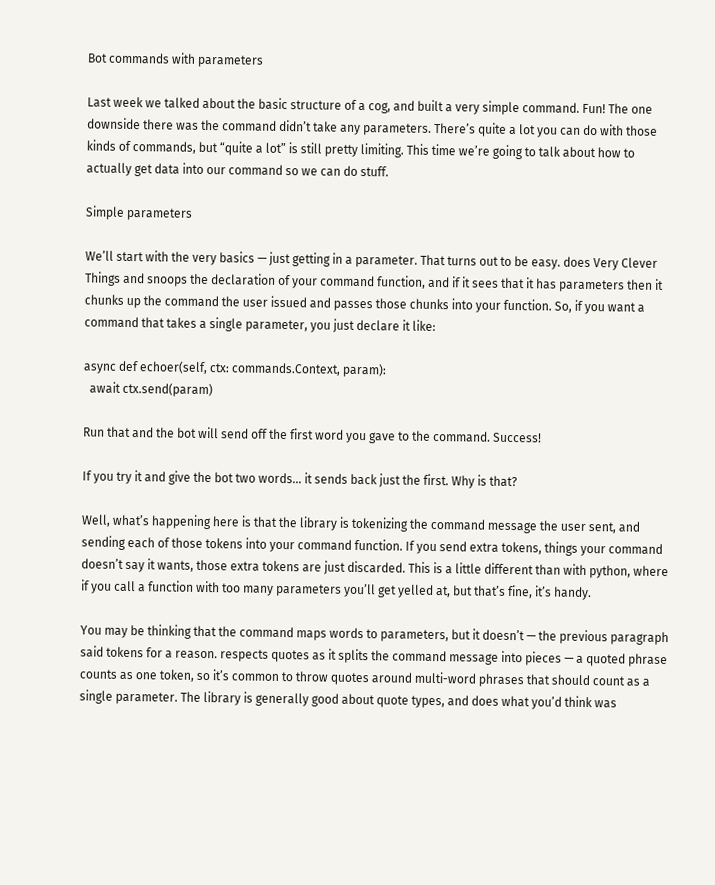Bot commands with parameters

Last week we talked about the basic structure of a cog, and built a very simple command. Fun! The one downside there was the command didn’t take any parameters. There’s quite a lot you can do with those kinds of commands, but “quite a lot” is still pretty limiting. This time we’re going to talk about how to actually get data into our command so we can do stuff.

Simple parameters

We’ll start with the very basics — just getting in a parameter. That turns out to be easy. does Very Clever Things and snoops the declaration of your command function, and if it sees that it has parameters then it chunks up the command the user issued and passes those chunks into your function. So, if you want a command that takes a single parameter, you just declare it like:

async def echoer(self, ctx: commands.Context, param):
  await ctx.send(param)

Run that and the bot will send off the first word you gave to the command. Success!

If you try it and give the bot two words… it sends back just the first. Why is that?

Well, what’s happening here is that the library is tokenizing the command message the user sent, and sending each of those tokens into your command function. If you send extra tokens, things your command doesn’t say it wants, those extra tokens are just discarded. This is a little different than with python, where if you call a function with too many parameters you’ll get yelled at, but that’s fine, it’s handy.

You may be thinking that the command maps words to parameters, but it doesn’t — the previous paragraph said tokens for a reason. respects quotes as it splits the command message into pieces — a quoted phrase counts as one token, so it’s common to throw quotes around multi-word phrases that should count as a single parameter. The library is generally good about quote types, and does what you’d think was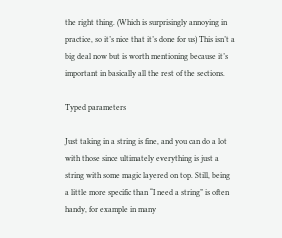the right thing. (Which is surprisingly annoying in practice, so it’s nice that it’s done for us) This isn’t a big deal now but is worth mentioning because it’s important in basically all the rest of the sections.

Typed parameters

Just taking in a string is fine, and you can do a lot with those since ultimately everything is just a string with some magic layered on top. Still, being a little more specific than “I need a string” is often handy, for example in many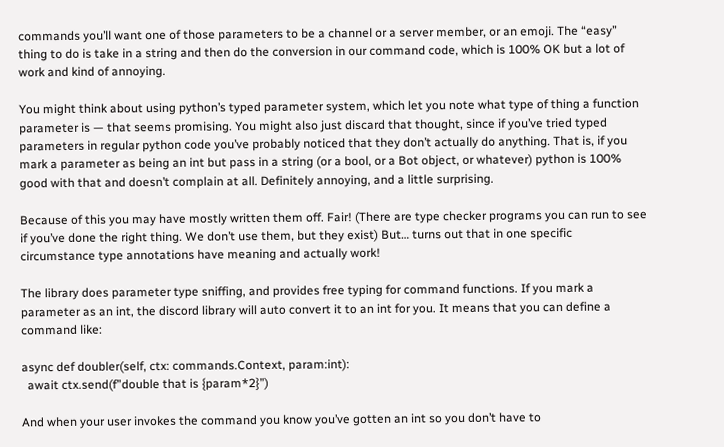commands you’ll want one of those parameters to be a channel or a server member, or an emoji. The “easy” thing to do is take in a string and then do the conversion in our command code, which is 100% OK but a lot of work and kind of annoying.

You might think about using python’s typed parameter system, which let you note what type of thing a function parameter is — that seems promising. You might also just discard that thought, since if you’ve tried typed parameters in regular python code you’ve probably noticed that they don’t actually do anything. That is, if you mark a parameter as being an int but pass in a string (or a bool, or a Bot object, or whatever) python is 100% good with that and doesn’t complain at all. Definitely annoying, and a little surprising.

Because of this you may have mostly written them off. Fair! (There are type checker programs you can run to see if you’ve done the right thing. We don’t use them, but they exist) But… turns out that in one specific circumstance type annotations have meaning and actually work!

The library does parameter type sniffing, and provides free typing for command functions. If you mark a parameter as an int, the discord library will auto convert it to an int for you. It means that you can define a command like:

async def doubler(self, ctx: commands.Context, param:int):
  await ctx.send(f”double that is {param*2}”)

And when your user invokes the command you know you’ve gotten an int so you don’t have to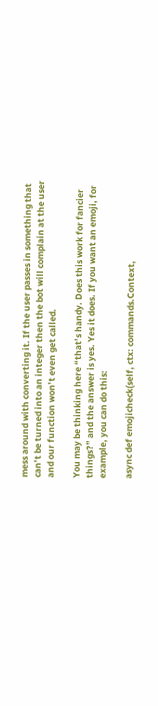mess around with converting it. If the user passes in something that can’t be turned into an integer then the bot will complain at the user and our function won’t even get called.

You may be thinking here “that’s handy. Does this work for fancier things?” and the answer is yes. Yes it does. If you want an emoji, for example, you can do this:

async def emojicheck(self, ctx: commands.Context,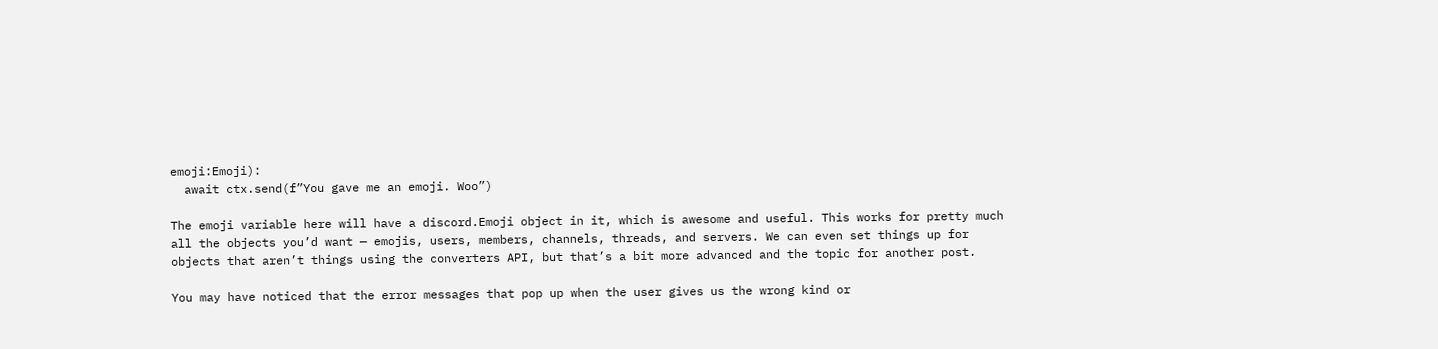emoji:Emoji):
  await ctx.send(f”You gave me an emoji. Woo”)

The emoji variable here will have a discord.Emoji object in it, which is awesome and useful. This works for pretty much all the objects you’d want — emojis, users, members, channels, threads, and servers. We can even set things up for objects that aren’t things using the converters API, but that’s a bit more advanced and the topic for another post.

You may have noticed that the error messages that pop up when the user gives us the wrong kind or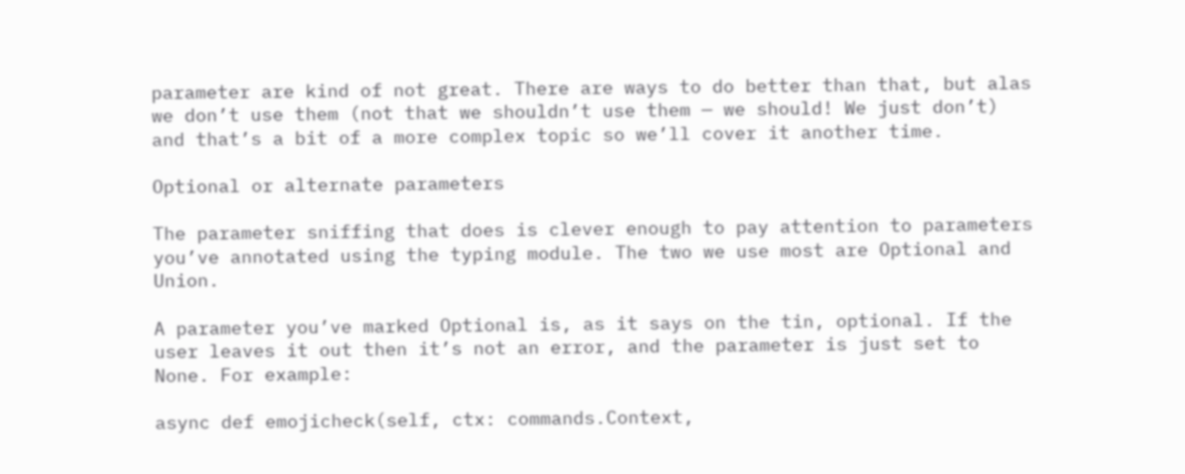parameter are kind of not great. There are ways to do better than that, but alas we don’t use them (not that we shouldn’t use them — we should! We just don’t) and that’s a bit of a more complex topic so we’ll cover it another time.

Optional or alternate parameters

The parameter sniffing that does is clever enough to pay attention to parameters you’ve annotated using the typing module. The two we use most are Optional and Union.

A parameter you’ve marked Optional is, as it says on the tin, optional. If the user leaves it out then it’s not an error, and the parameter is just set to None. For example:

async def emojicheck(self, ctx: commands.Context,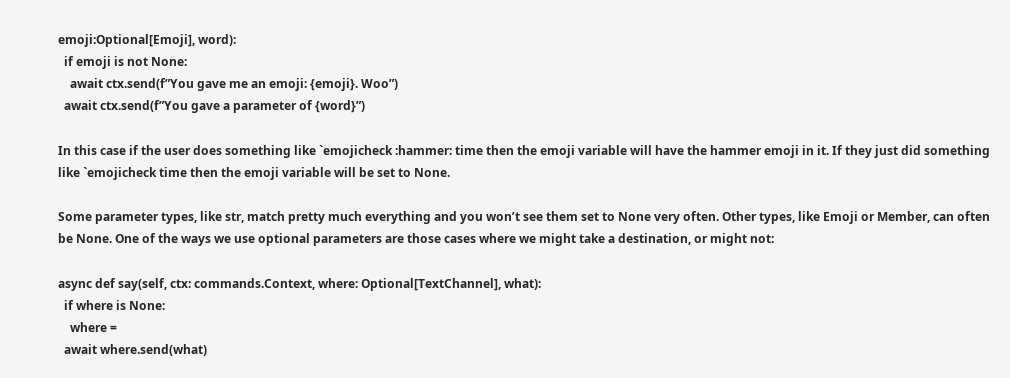emoji:Optional[Emoji], word):
  if emoji is not None:
    await ctx.send(f”You gave me an emoji: {emoji}. Woo”)
  await ctx.send(f”You gave a parameter of {word}”)

In this case if the user does something like `emojicheck :hammer: time then the emoji variable will have the hammer emoji in it. If they just did something like `emojicheck time then the emoji variable will be set to None.

Some parameter types, like str, match pretty much everything and you won’t see them set to None very often. Other types, like Emoji or Member, can often be None. One of the ways we use optional parameters are those cases where we might take a destination, or might not:

async def say(self, ctx: commands.Context, where: Optional[TextChannel], what):
  if where is None:
    where =
  await where.send(what)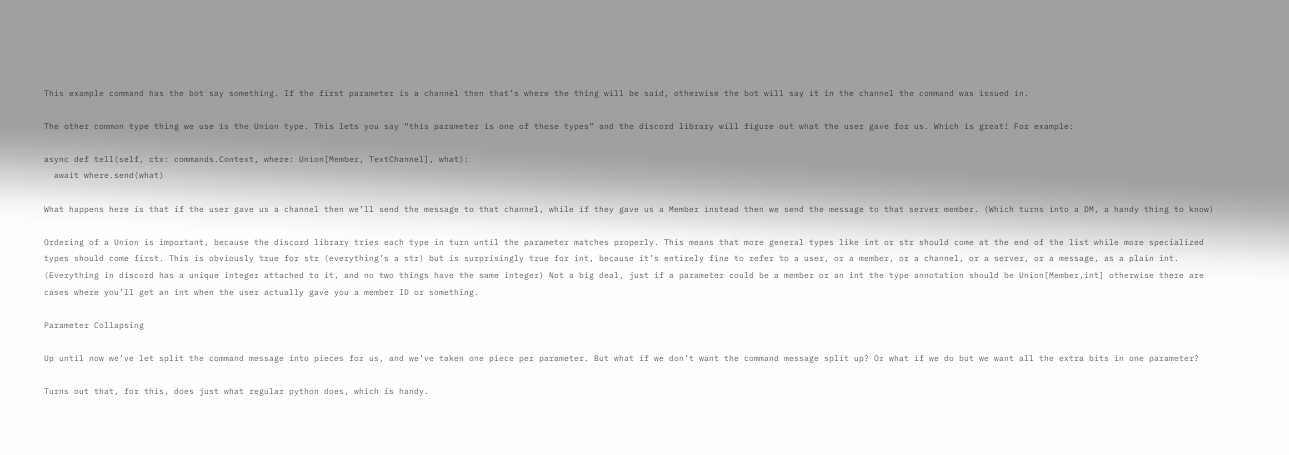This example command has the bot say something. If the first parameter is a channel then that’s where the thing will be said, otherwise the bot will say it in the channel the command was issued in.

The other common type thing we use is the Union type. This lets you say “this parameter is one of these types” and the discord library will figure out what the user gave for us. Which is great! For example:

async def tell(self, ctx: commands.Context, where: Union[Member, TextChannel], what):
  await where.send(what)

What happens here is that if the user gave us a channel then we’ll send the message to that channel, while if they gave us a Member instead then we send the message to that server member. (Which turns into a DM, a handy thing to know)

Ordering of a Union is important, because the discord library tries each type in turn until the parameter matches properly. This means that more general types like int or str should come at the end of the list while more specialized types should come first. This is obviously true for str (everything’s a str) but is surprisingly true for int, because it’s entirely fine to refer to a user, or a member, or a channel, or a server, or a message, as a plain int. (Everything in discord has a unique integer attached to it, and no two things have the same integer) Not a big deal, just if a parameter could be a member or an int the type annotation should be Union[Member,int] otherwise there are cases where you’ll get an int when the user actually gave you a member ID or something.

Parameter Collapsing

Up until now we’ve let split the command message into pieces for us, and we’ve taken one piece per parameter. But what if we don’t want the command message split up? Or what if we do but we want all the extra bits in one parameter?

Turns out that, for this, does just what regular python does, which is handy.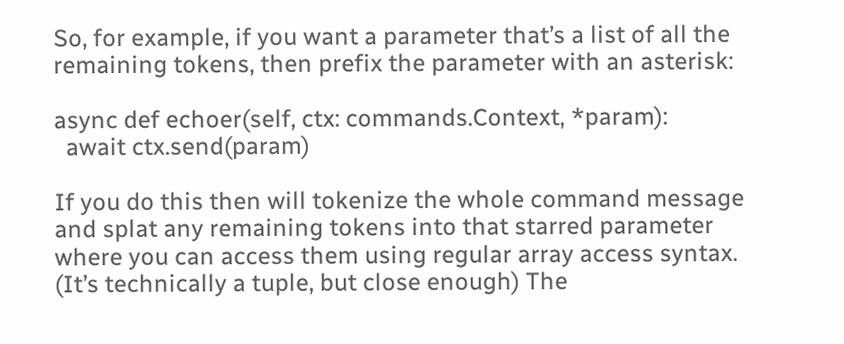So, for example, if you want a parameter that’s a list of all the remaining tokens, then prefix the parameter with an asterisk:

async def echoer(self, ctx: commands.Context, *param):
  await ctx.send(param)

If you do this then will tokenize the whole command message and splat any remaining tokens into that starred parameter where you can access them using regular array access syntax. (It’s technically a tuple, but close enough) The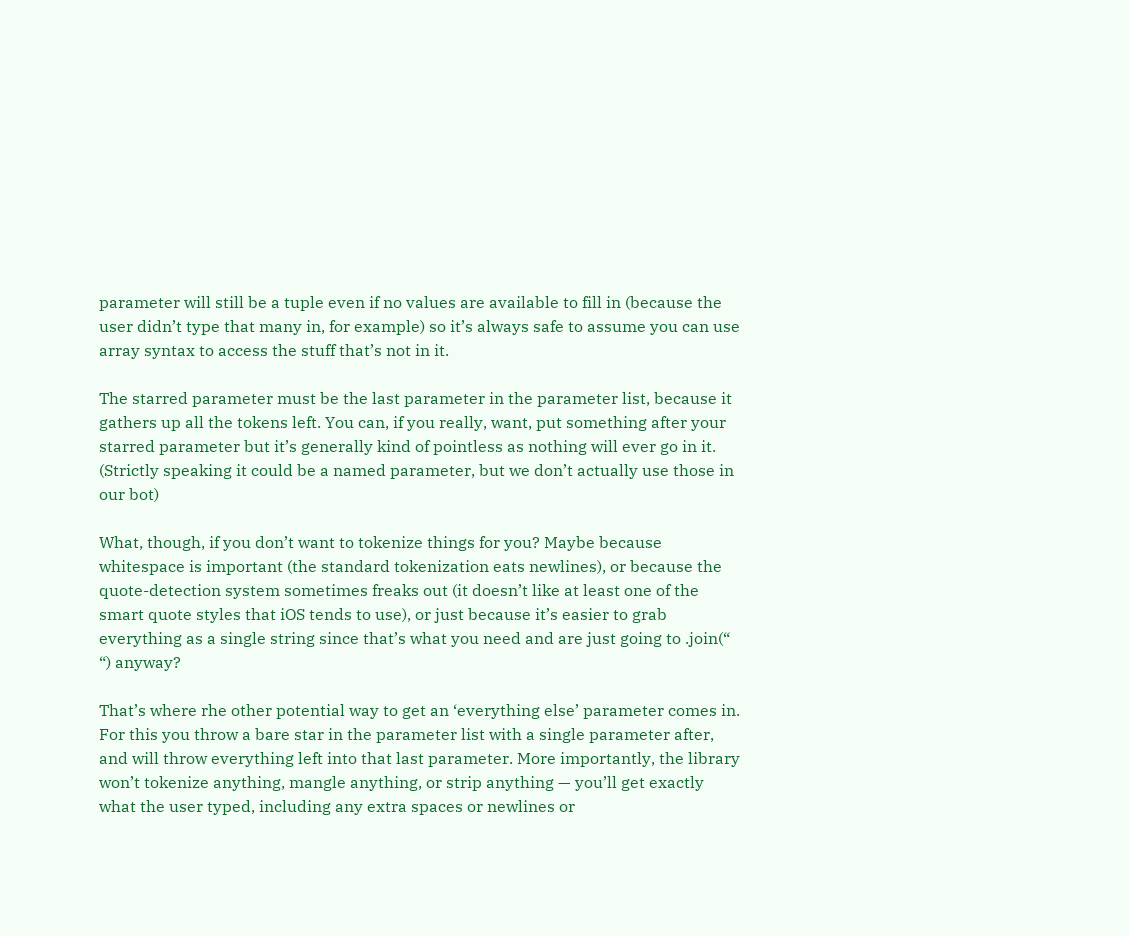parameter will still be a tuple even if no values are available to fill in (because the user didn’t type that many in, for example) so it’s always safe to assume you can use array syntax to access the stuff that’s not in it.

The starred parameter must be the last parameter in the parameter list, because it gathers up all the tokens left. You can, if you really, want, put something after your starred parameter but it’s generally kind of pointless as nothing will ever go in it. (Strictly speaking it could be a named parameter, but we don’t actually use those in our bot)

What, though, if you don’t want to tokenize things for you? Maybe because whitespace is important (the standard tokenization eats newlines), or because the quote-detection system sometimes freaks out (it doesn’t like at least one of the smart quote styles that iOS tends to use), or just because it’s easier to grab everything as a single string since that’s what you need and are just going to .join(“ “) anyway?

That’s where rhe other potential way to get an ‘everything else’ parameter comes in. For this you throw a bare star in the parameter list with a single parameter after, and will throw everything left into that last parameter. More importantly, the library won’t tokenize anything, mangle anything, or strip anything — you’ll get exactly what the user typed, including any extra spaces or newlines or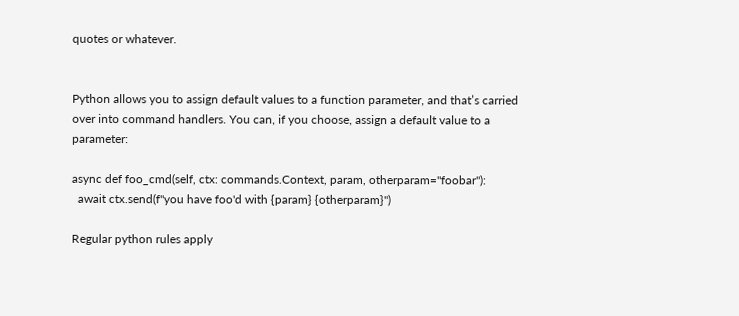quotes or whatever.


Python allows you to assign default values to a function parameter, and that’s carried over into command handlers. You can, if you choose, assign a default value to a parameter:

async def foo_cmd(self, ctx: commands.Context, param, otherparam="foobar"):
  await ctx.send(f"you have foo'd with {param} {otherparam}")

Regular python rules apply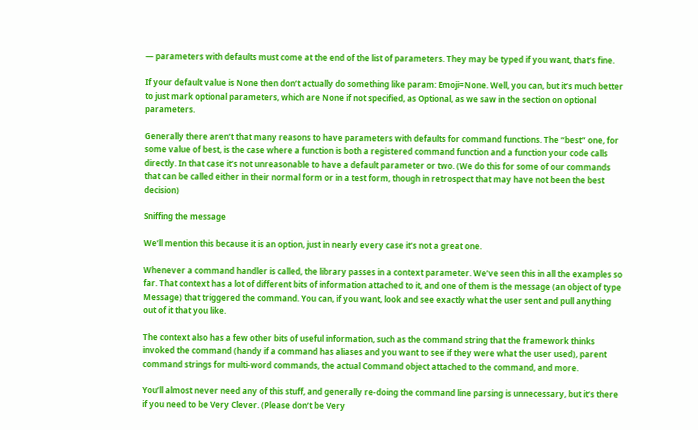— parameters with defaults must come at the end of the list of parameters. They may be typed if you want, that’s fine.

If your default value is None then don’t actually do something like param: Emoji=None. Well, you can, but it’s much better to just mark optional parameters, which are None if not specified, as Optional, as we saw in the section on optional parameters.

Generally there aren’t that many reasons to have parameters with defaults for command functions. The “best” one, for some value of best, is the case where a function is both a registered command function and a function your code calls directly. In that case it’s not unreasonable to have a default parameter or two. (We do this for some of our commands that can be called either in their normal form or in a test form, though in retrospect that may have not been the best decision)

Sniffing the message

We’ll mention this because it is an option, just in nearly every case it’s not a great one.

Whenever a command handler is called, the library passes in a context parameter. We’ve seen this in all the examples so far. That context has a lot of different bits of information attached to it, and one of them is the message (an object of type Message) that triggered the command. You can, if you want, look and see exactly what the user sent and pull anything out of it that you like.

The context also has a few other bits of useful information, such as the command string that the framework thinks invoked the command (handy if a command has aliases and you want to see if they were what the user used), parent command strings for multi-word commands, the actual Command object attached to the command, and more.

You’ll almost never need any of this stuff, and generally re-doing the command line parsing is unnecessary, but it’s there if you need to be Very Clever. (Please don’t be Very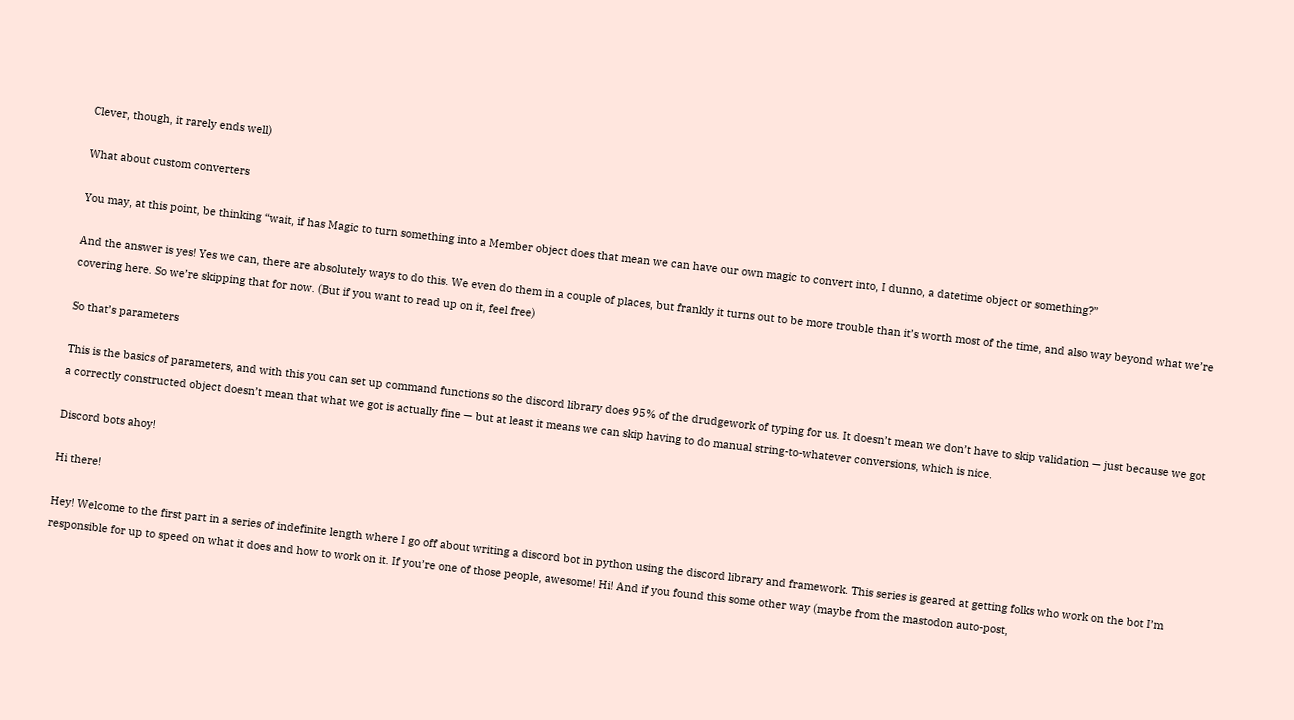Clever, though, it rarely ends well)

What about custom converters

You may, at this point, be thinking “wait, if has Magic to turn something into a Member object does that mean we can have our own magic to convert into, I dunno, a datetime object or something?”

And the answer is yes! Yes we can, there are absolutely ways to do this. We even do them in a couple of places, but frankly it turns out to be more trouble than it’s worth most of the time, and also way beyond what we’re covering here. So we’re skipping that for now. (But if you want to read up on it, feel free)

So that’s parameters

This is the basics of parameters, and with this you can set up command functions so the discord library does 95% of the drudgework of typing for us. It doesn’t mean we don’t have to skip validation — just because we got a correctly constructed object doesn’t mean that what we got is actually fine — but at least it means we can skip having to do manual string-to-whatever conversions, which is nice.

Discord bots ahoy!

Hi there!

Hey! Welcome to the first part in a series of indefinite length where I go off about writing a discord bot in python using the discord library and framework. This series is geared at getting folks who work on the bot I’m responsible for up to speed on what it does and how to work on it. If you’re one of those people, awesome! Hi! And if you found this some other way (maybe from the mastodon auto-post,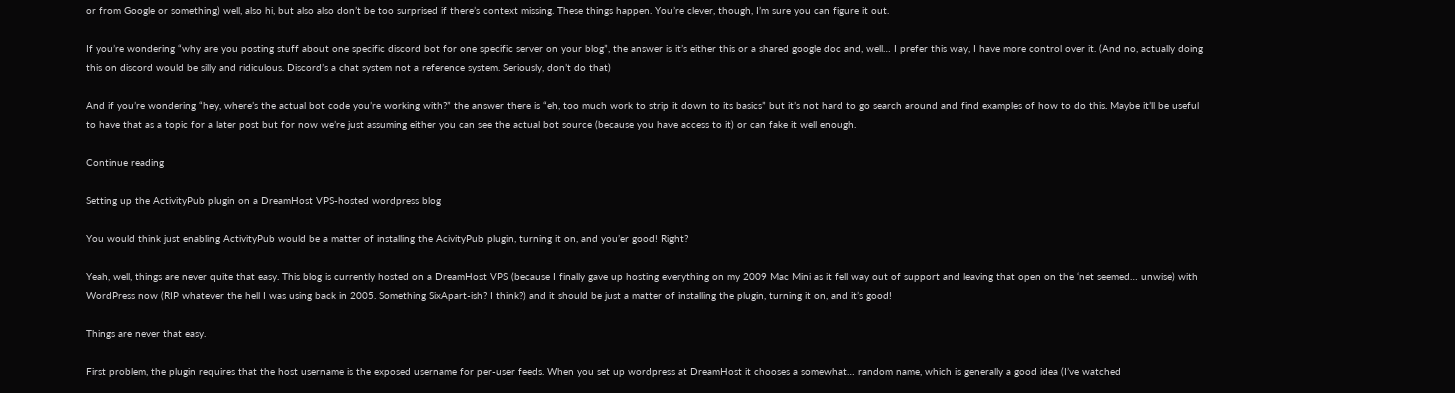or from Google or something) well, also hi, but also also don’t be too surprised if there’s context missing. These things happen. You’re clever, though, I’m sure you can figure it out.

If you’re wondering “why are you posting stuff about one specific discord bot for one specific server on your blog”, the answer is it’s either this or a shared google doc and, well… I prefer this way, I have more control over it. (And no, actually doing this on discord would be silly and ridiculous. Discord’s a chat system not a reference system. Seriously, don’t do that)

And if you’re wondering “hey, where’s the actual bot code you’re working with?” the answer there is “eh, too much work to strip it down to its basics” but it’s not hard to go search around and find examples of how to do this. Maybe it’ll be useful to have that as a topic for a later post but for now we’re just assuming either you can see the actual bot source (because you have access to it) or can fake it well enough.

Continue reading

Setting up the ActivityPub plugin on a DreamHost VPS-hosted wordpress blog

You would think just enabling ActivityPub would be a matter of installing the AcivityPub plugin, turning it on, and you’er good! Right?

Yeah, well, things are never quite that easy. This blog is currently hosted on a DreamHost VPS (because I finally gave up hosting everything on my 2009 Mac Mini as it fell way out of support and leaving that open on the ‘net seemed… unwise) with WordPress now (RIP whatever the hell I was using back in 2005. Something SixApart-ish? I think?) and it should be just a matter of installing the plugin, turning it on, and it’s good!

Things are never that easy.

First problem, the plugin requires that the host username is the exposed username for per-user feeds. When you set up wordpress at DreamHost it chooses a somewhat… random name, which is generally a good idea (I’ve watched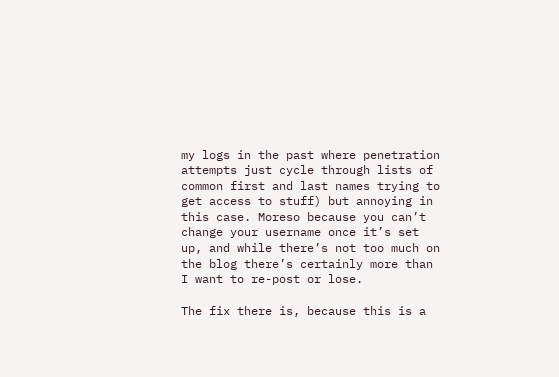my logs in the past where penetration attempts just cycle through lists of common first and last names trying to get access to stuff) but annoying in this case. Moreso because you can’t change your username once it’s set up, and while there’s not too much on the blog there’s certainly more than I want to re-post or lose.

The fix there is, because this is a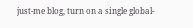just-me blog, turn on a single global-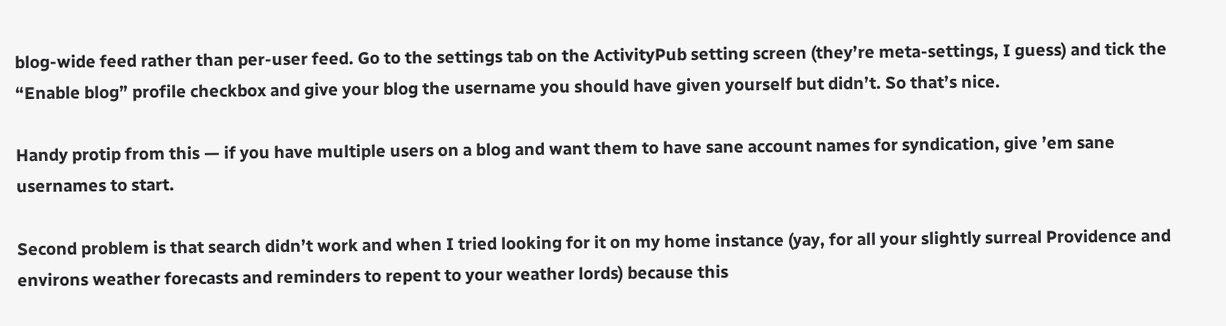blog-wide feed rather than per-user feed. Go to the settings tab on the ActivityPub setting screen (they’re meta-settings, I guess) and tick the “Enable blog” profile checkbox and give your blog the username you should have given yourself but didn’t. So that’s nice.

Handy protip from this — if you have multiple users on a blog and want them to have sane account names for syndication, give ’em sane usernames to start.

Second problem is that search didn’t work and when I tried looking for it on my home instance (yay, for all your slightly surreal Providence and environs weather forecasts and reminders to repent to your weather lords) because this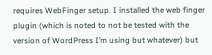requires WebFinger setup. I installed the web finger plugin (which is noted to not be tested with the version of WordPress I’m using but whatever) but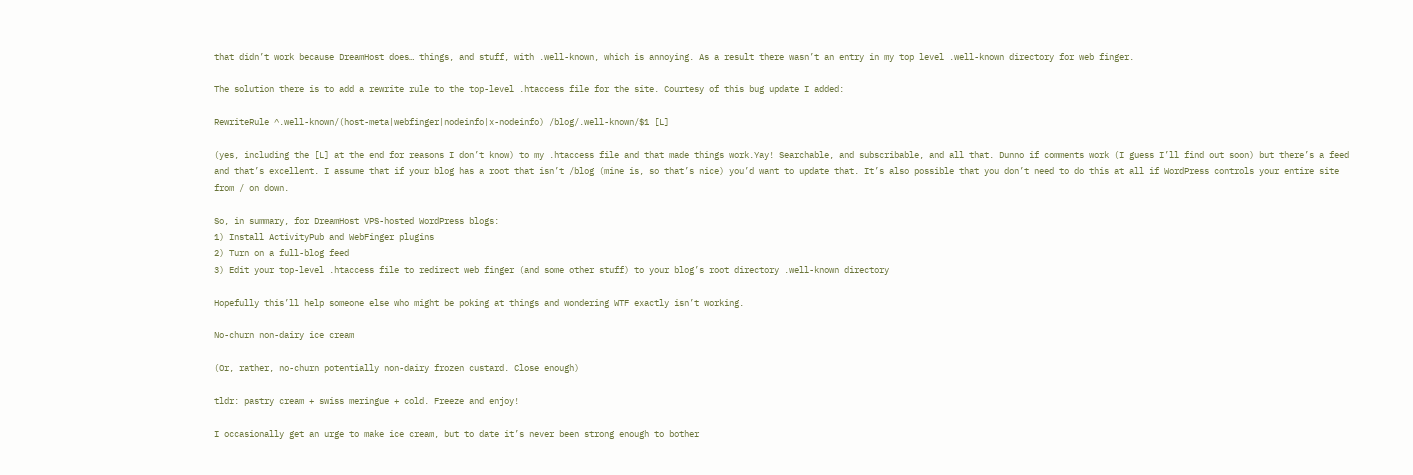that didn’t work because DreamHost does… things, and stuff, with .well-known, which is annoying. As a result there wasn’t an entry in my top level .well-known directory for web finger.

The solution there is to add a rewrite rule to the top-level .htaccess file for the site. Courtesy of this bug update I added:

RewriteRule ^.well-known/(host-meta|webfinger|nodeinfo|x-nodeinfo) /blog/.well-known/$1 [L]

(yes, including the [L] at the end for reasons I don’t know) to my .htaccess file and that made things work.Yay! Searchable, and subscribable, and all that. Dunno if comments work (I guess I’ll find out soon) but there’s a feed and that’s excellent. I assume that if your blog has a root that isn’t /blog (mine is, so that’s nice) you’d want to update that. It’s also possible that you don’t need to do this at all if WordPress controls your entire site from / on down.

So, in summary, for DreamHost VPS-hosted WordPress blogs:
1) Install ActivityPub and WebFinger plugins
2) Turn on a full-blog feed
3) Edit your top-level .htaccess file to redirect web finger (and some other stuff) to your blog’s root directory .well-known directory

Hopefully this’ll help someone else who might be poking at things and wondering WTF exactly isn’t working.

No-churn non-dairy ice cream

(Or, rather, no-churn potentially non-dairy frozen custard. Close enough)

tldr: pastry cream + swiss meringue + cold. Freeze and enjoy!

I occasionally get an urge to make ice cream, but to date it’s never been strong enough to bother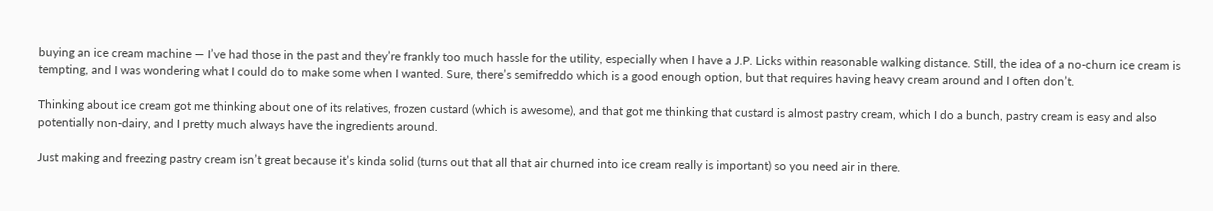buying an ice cream machine — I’ve had those in the past and they’re frankly too much hassle for the utility, especially when I have a J.P. Licks within reasonable walking distance. Still, the idea of a no-churn ice cream is tempting, and I was wondering what I could do to make some when I wanted. Sure, there’s semifreddo which is a good enough option, but that requires having heavy cream around and I often don’t.

Thinking about ice cream got me thinking about one of its relatives, frozen custard (which is awesome), and that got me thinking that custard is almost pastry cream, which I do a bunch, pastry cream is easy and also potentially non-dairy, and I pretty much always have the ingredients around.

Just making and freezing pastry cream isn’t great because it’s kinda solid (turns out that all that air churned into ice cream really is important) so you need air in there.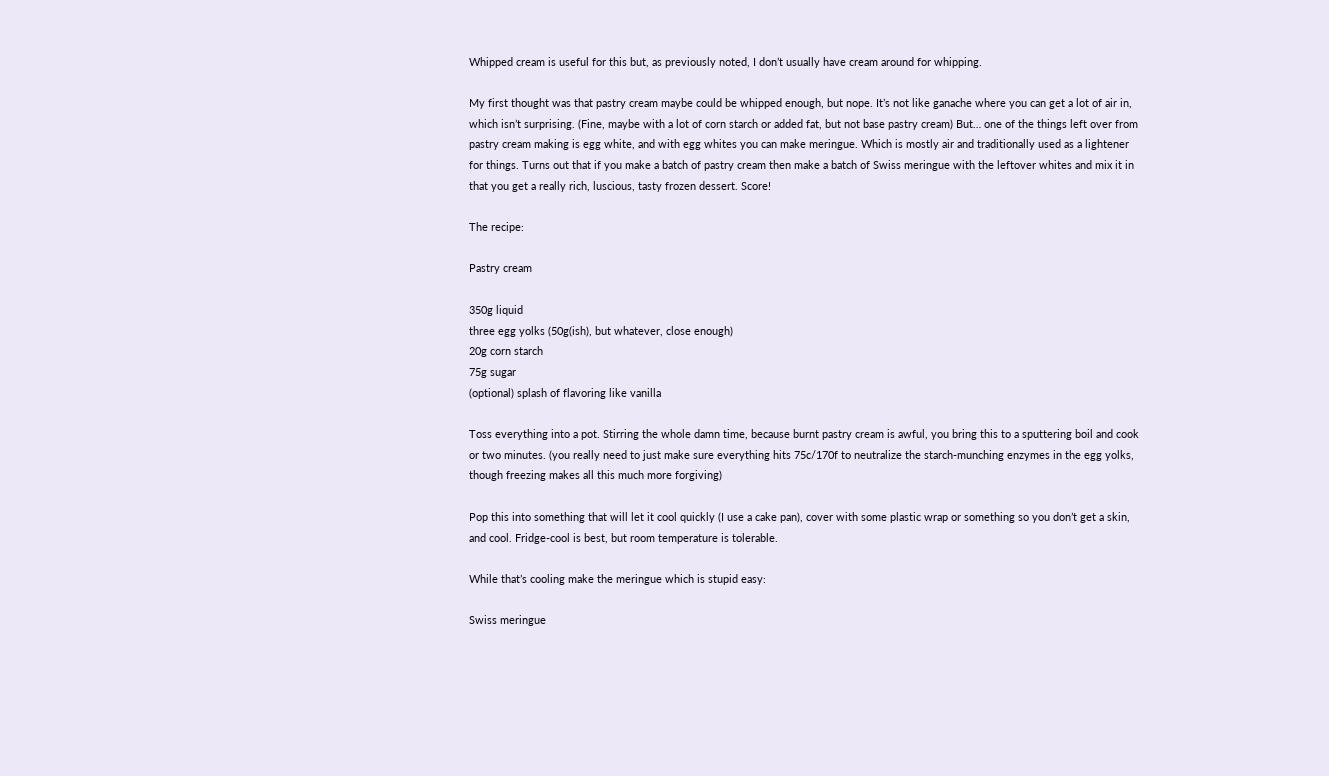Whipped cream is useful for this but, as previously noted, I don’t usually have cream around for whipping.

My first thought was that pastry cream maybe could be whipped enough, but nope. It’s not like ganache where you can get a lot of air in, which isn’t surprising. (Fine, maybe with a lot of corn starch or added fat, but not base pastry cream) But… one of the things left over from pastry cream making is egg white, and with egg whites you can make meringue. Which is mostly air and traditionally used as a lightener for things. Turns out that if you make a batch of pastry cream then make a batch of Swiss meringue with the leftover whites and mix it in that you get a really rich, luscious, tasty frozen dessert. Score!

The recipe:

Pastry cream

350g liquid
three egg yolks (50g(ish), but whatever, close enough)
20g corn starch
75g sugar
(optional) splash of flavoring like vanilla

Toss everything into a pot. Stirring the whole damn time, because burnt pastry cream is awful, you bring this to a sputtering boil and cook or two minutes. (you really need to just make sure everything hits 75c/170f to neutralize the starch-munching enzymes in the egg yolks, though freezing makes all this much more forgiving)

Pop this into something that will let it cool quickly (I use a cake pan), cover with some plastic wrap or something so you don’t get a skin, and cool. Fridge-cool is best, but room temperature is tolerable.

While that’s cooling make the meringue which is stupid easy:

Swiss meringue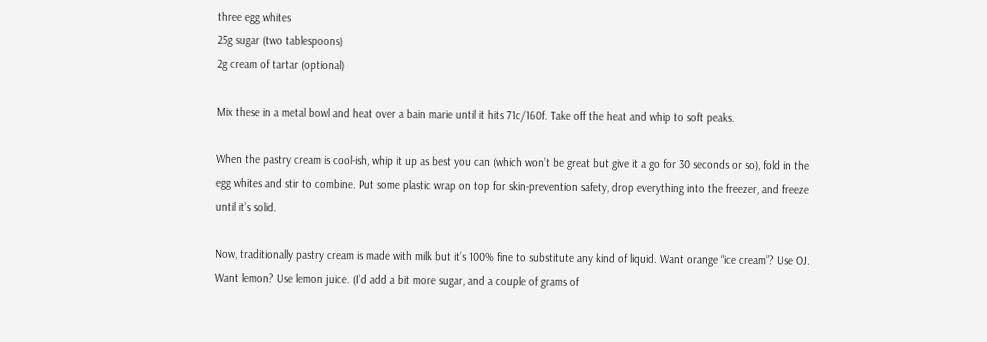three egg whites
25g sugar (two tablespoons)
2g cream of tartar (optional)

Mix these in a metal bowl and heat over a bain marie until it hits 71c/160f. Take off the heat and whip to soft peaks.

When the pastry cream is cool-ish, whip it up as best you can (which won’t be great but give it a go for 30 seconds or so), fold in the egg whites and stir to combine. Put some plastic wrap on top for skin-prevention safety, drop everything into the freezer, and freeze until it’s solid.

Now, traditionally pastry cream is made with milk but it’s 100% fine to substitute any kind of liquid. Want orange “ice cream”? Use OJ. Want lemon? Use lemon juice. (I’d add a bit more sugar, and a couple of grams of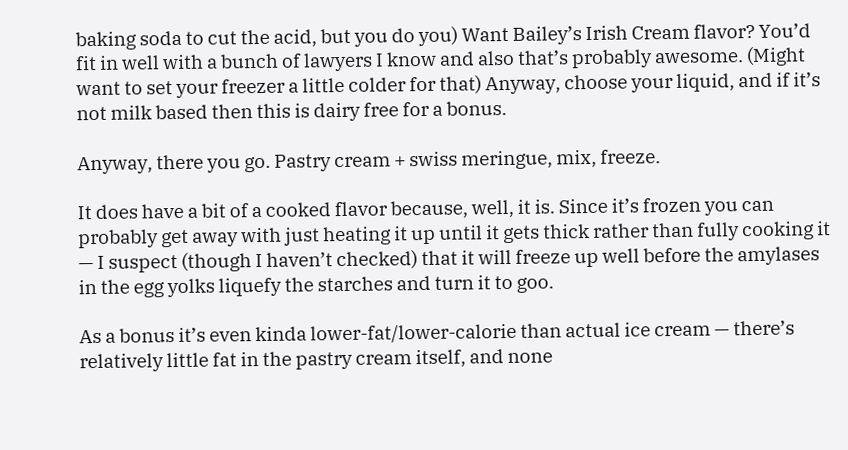baking soda to cut the acid, but you do you) Want Bailey’s Irish Cream flavor? You’d fit in well with a bunch of lawyers I know and also that’s probably awesome. (Might want to set your freezer a little colder for that) Anyway, choose your liquid, and if it’s not milk based then this is dairy free for a bonus.

Anyway, there you go. Pastry cream + swiss meringue, mix, freeze.

It does have a bit of a cooked flavor because, well, it is. Since it’s frozen you can probably get away with just heating it up until it gets thick rather than fully cooking it — I suspect (though I haven’t checked) that it will freeze up well before the amylases in the egg yolks liquefy the starches and turn it to goo.

As a bonus it’s even kinda lower-fat/lower-calorie than actual ice cream — there’s relatively little fat in the pastry cream itself, and none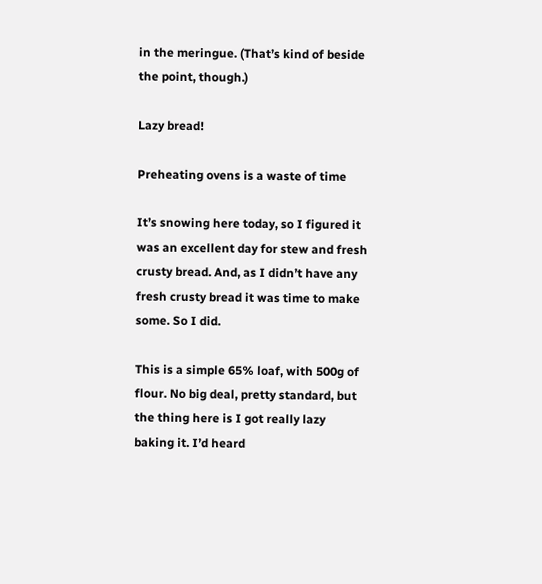in the meringue. (That’s kind of beside the point, though.)

Lazy bread!

Preheating ovens is a waste of time

It’s snowing here today, so I figured it was an excellent day for stew and fresh crusty bread. And, as I didn’t have any fresh crusty bread it was time to make some. So I did.

This is a simple 65% loaf, with 500g of flour. No big deal, pretty standard, but the thing here is I got really lazy baking it. I’d heard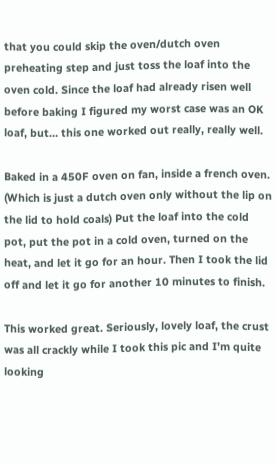that you could skip the oven/dutch oven preheating step and just toss the loaf into the oven cold. Since the loaf had already risen well before baking I figured my worst case was an OK loaf, but… this one worked out really, really well.

Baked in a 450F oven on fan, inside a french oven. (Which is just a dutch oven only without the lip on the lid to hold coals) Put the loaf into the cold pot, put the pot in a cold oven, turned on the heat, and let it go for an hour. Then I took the lid off and let it go for another 10 minutes to finish.

This worked great. Seriously, lovely loaf, the crust was all crackly while I took this pic and I’m quite looking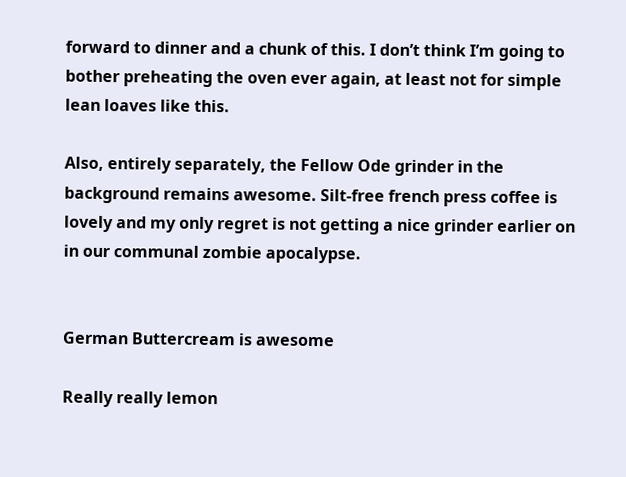forward to dinner and a chunk of this. I don’t think I’m going to bother preheating the oven ever again, at least not for simple lean loaves like this.

Also, entirely separately, the Fellow Ode grinder in the background remains awesome. Silt-free french press coffee is lovely and my only regret is not getting a nice grinder earlier on in our communal zombie apocalypse.


German Buttercream is awesome

Really really lemon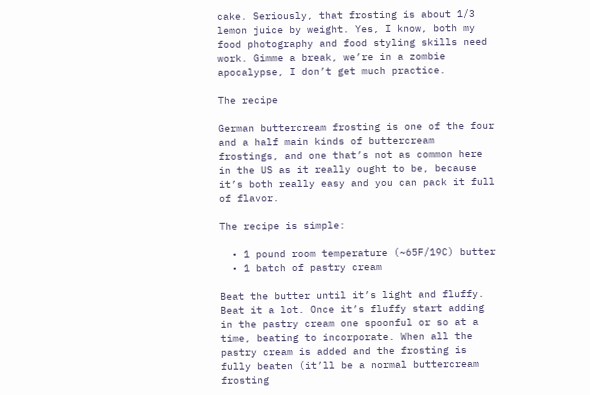cake. Seriously, that frosting is about 1/3 lemon juice by weight. Yes, I know, both my food photography and food styling skills need work. Gimme a break, we’re in a zombie apocalypse, I don’t get much practice.

The recipe

German buttercream frosting is one of the four and a half main kinds of buttercream frostings, and one that’s not as common here in the US as it really ought to be, because it’s both really easy and you can pack it full of flavor.

The recipe is simple:

  • 1 pound room temperature (~65F/19C) butter
  • 1 batch of pastry cream

Beat the butter until it’s light and fluffy. Beat it a lot. Once it’s fluffy start adding in the pastry cream one spoonful or so at a time, beating to incorporate. When all the pastry cream is added and the frosting is fully beaten (it’ll be a normal buttercream frosting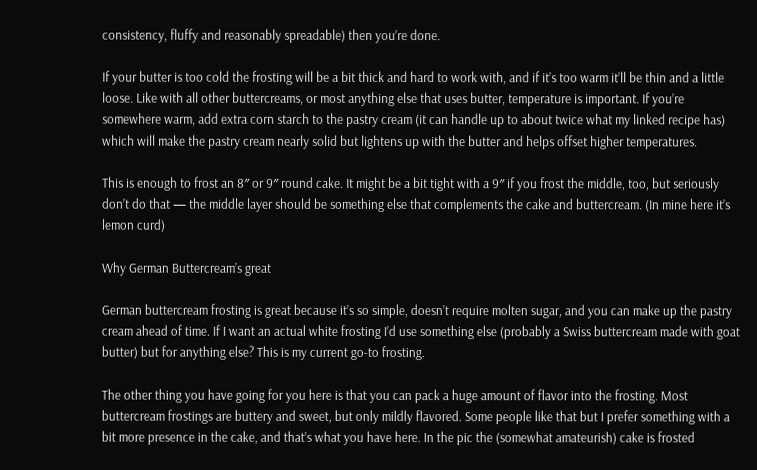consistency, fluffy and reasonably spreadable) then you’re done.

If your butter is too cold the frosting will be a bit thick and hard to work with, and if it’s too warm it’ll be thin and a little loose. Like with all other buttercreams, or most anything else that uses butter, temperature is important. If you’re somewhere warm, add extra corn starch to the pastry cream (it can handle up to about twice what my linked recipe has) which will make the pastry cream nearly solid but lightens up with the butter and helps offset higher temperatures.

This is enough to frost an 8″ or 9″ round cake. It might be a bit tight with a 9″ if you frost the middle, too, but seriously don’t do that — the middle layer should be something else that complements the cake and buttercream. (In mine here it’s lemon curd)

Why German Buttercream’s great

German buttercream frosting is great because it’s so simple, doesn’t require molten sugar, and you can make up the pastry cream ahead of time. If I want an actual white frosting I’d use something else (probably a Swiss buttercream made with goat butter) but for anything else? This is my current go-to frosting.

The other thing you have going for you here is that you can pack a huge amount of flavor into the frosting. Most buttercream frostings are buttery and sweet, but only mildly flavored. Some people like that but I prefer something with a bit more presence in the cake, and that’s what you have here. In the pic the (somewhat amateurish) cake is frosted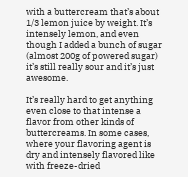with a buttercream that’s about 1/3 lemon juice by weight. It’s intensely lemon, and even though I added a bunch of sugar (almost 200g of powered sugar) it’s still really sour and it’s just awesome.

It’s really hard to get anything even close to that intense a flavor from other kinds of buttercreams. In some cases, where your flavoring agent is dry and intensely flavored like with freeze-dried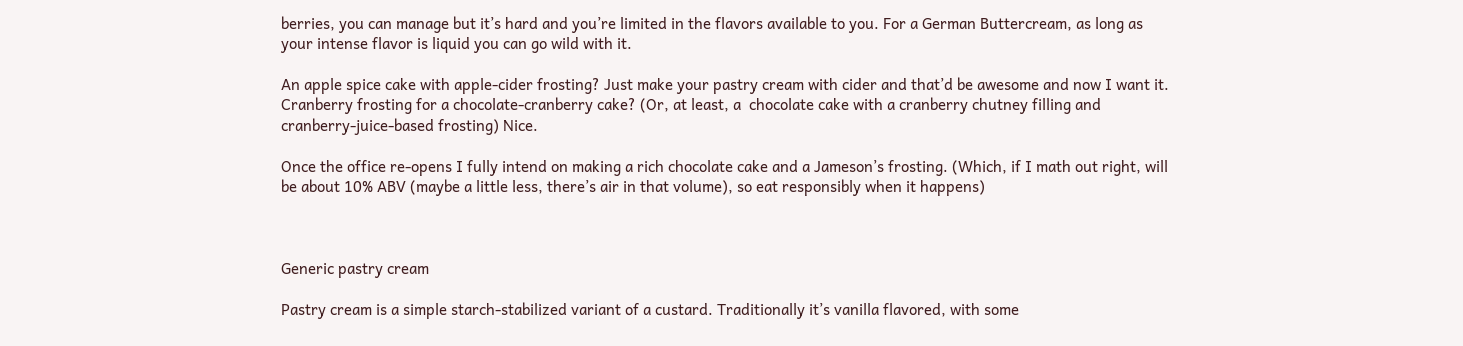berries, you can manage but it’s hard and you’re limited in the flavors available to you. For a German Buttercream, as long as your intense flavor is liquid you can go wild with it.

An apple spice cake with apple-cider frosting? Just make your pastry cream with cider and that’d be awesome and now I want it. Cranberry frosting for a chocolate-cranberry cake? (Or, at least, a  chocolate cake with a cranberry chutney filling and cranberry-juice-based frosting) Nice.

Once the office re-opens I fully intend on making a rich chocolate cake and a Jameson’s frosting. (Which, if I math out right, will be about 10% ABV (maybe a little less, there’s air in that volume), so eat responsibly when it happens)



Generic pastry cream

Pastry cream is a simple starch-stabilized variant of a custard. Traditionally it’s vanilla flavored, with some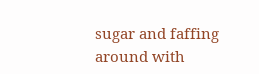sugar and faffing around with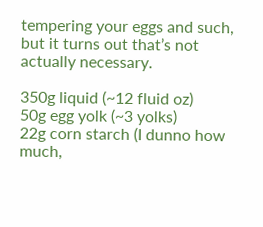tempering your eggs and such, but it turns out that’s not actually necessary.

350g liquid (~12 fluid oz)
50g egg yolk (~3 yolks)
22g corn starch (I dunno how much,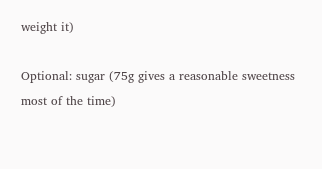weight it)

Optional: sugar (75g gives a reasonable sweetness most of the time)